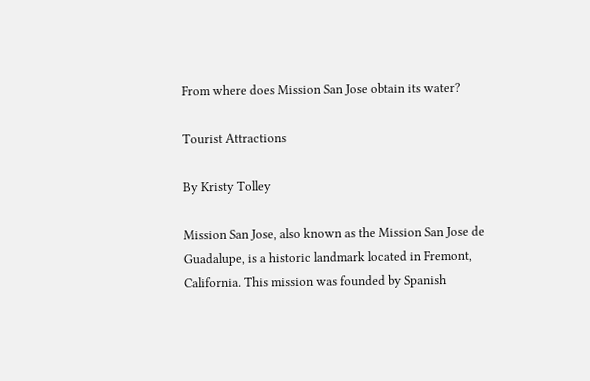From where does Mission San Jose obtain its water?

Tourist Attractions

By Kristy Tolley

Mission San Jose, also known as the Mission San Jose de Guadalupe, is a historic landmark located in Fremont, California. This mission was founded by Spanish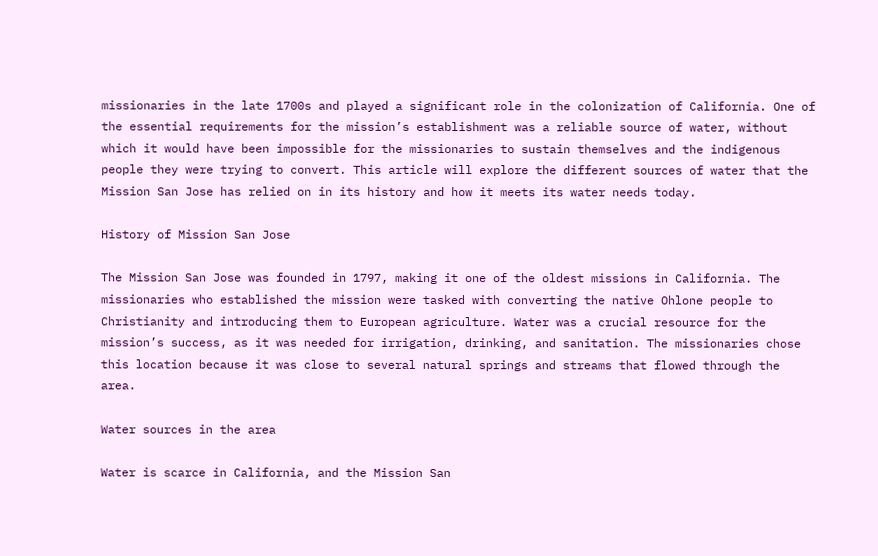missionaries in the late 1700s and played a significant role in the colonization of California. One of the essential requirements for the mission’s establishment was a reliable source of water, without which it would have been impossible for the missionaries to sustain themselves and the indigenous people they were trying to convert. This article will explore the different sources of water that the Mission San Jose has relied on in its history and how it meets its water needs today.

History of Mission San Jose

The Mission San Jose was founded in 1797, making it one of the oldest missions in California. The missionaries who established the mission were tasked with converting the native Ohlone people to Christianity and introducing them to European agriculture. Water was a crucial resource for the mission’s success, as it was needed for irrigation, drinking, and sanitation. The missionaries chose this location because it was close to several natural springs and streams that flowed through the area.

Water sources in the area

Water is scarce in California, and the Mission San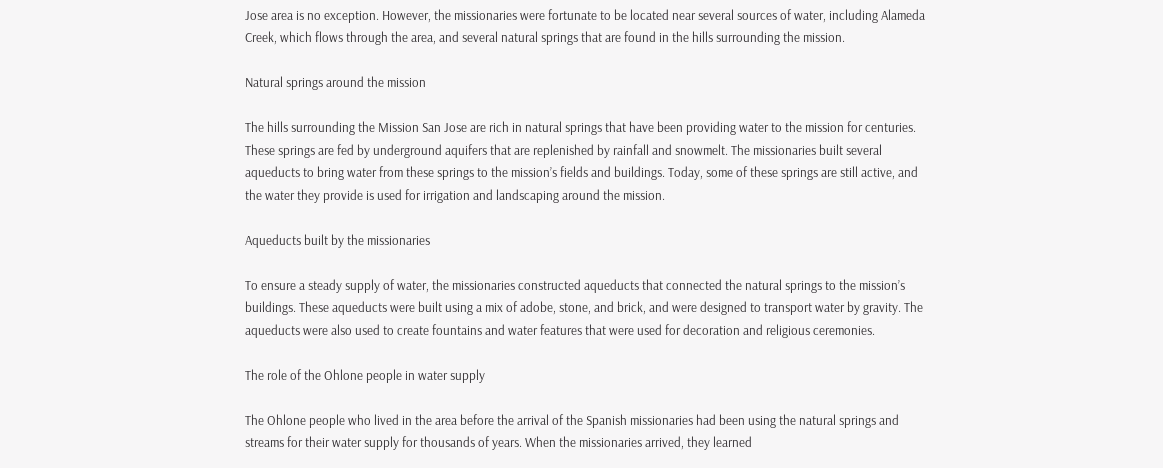Jose area is no exception. However, the missionaries were fortunate to be located near several sources of water, including Alameda Creek, which flows through the area, and several natural springs that are found in the hills surrounding the mission.

Natural springs around the mission

The hills surrounding the Mission San Jose are rich in natural springs that have been providing water to the mission for centuries. These springs are fed by underground aquifers that are replenished by rainfall and snowmelt. The missionaries built several aqueducts to bring water from these springs to the mission’s fields and buildings. Today, some of these springs are still active, and the water they provide is used for irrigation and landscaping around the mission.

Aqueducts built by the missionaries

To ensure a steady supply of water, the missionaries constructed aqueducts that connected the natural springs to the mission’s buildings. These aqueducts were built using a mix of adobe, stone, and brick, and were designed to transport water by gravity. The aqueducts were also used to create fountains and water features that were used for decoration and religious ceremonies.

The role of the Ohlone people in water supply

The Ohlone people who lived in the area before the arrival of the Spanish missionaries had been using the natural springs and streams for their water supply for thousands of years. When the missionaries arrived, they learned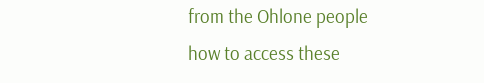from the Ohlone people how to access these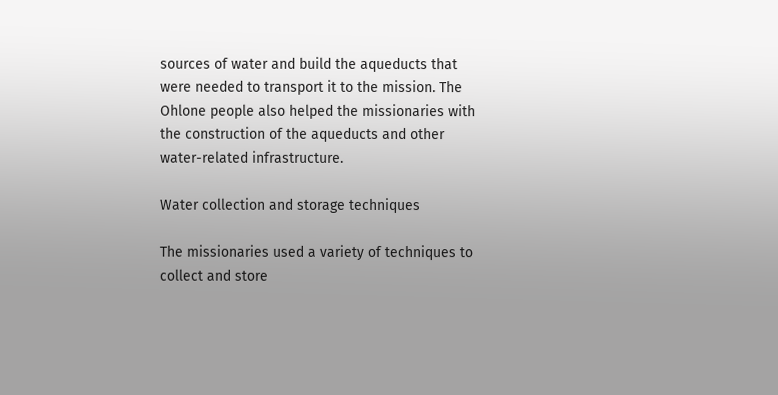sources of water and build the aqueducts that were needed to transport it to the mission. The Ohlone people also helped the missionaries with the construction of the aqueducts and other water-related infrastructure.

Water collection and storage techniques

The missionaries used a variety of techniques to collect and store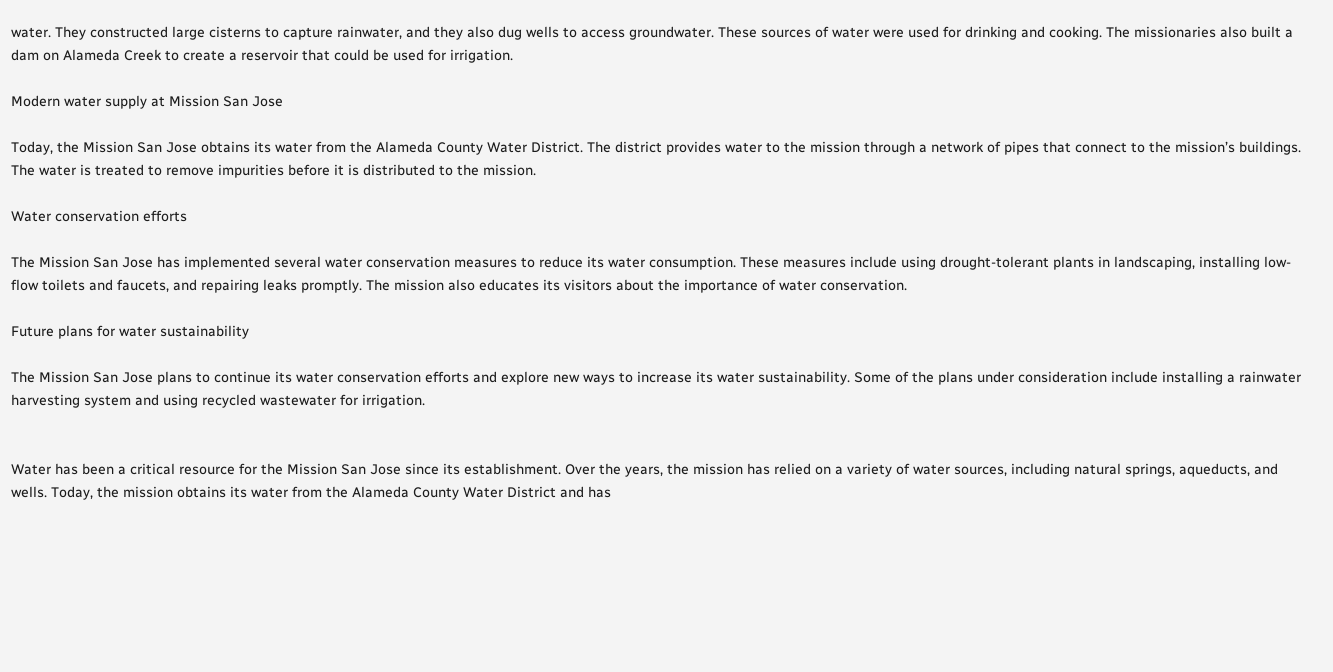water. They constructed large cisterns to capture rainwater, and they also dug wells to access groundwater. These sources of water were used for drinking and cooking. The missionaries also built a dam on Alameda Creek to create a reservoir that could be used for irrigation.

Modern water supply at Mission San Jose

Today, the Mission San Jose obtains its water from the Alameda County Water District. The district provides water to the mission through a network of pipes that connect to the mission’s buildings. The water is treated to remove impurities before it is distributed to the mission.

Water conservation efforts

The Mission San Jose has implemented several water conservation measures to reduce its water consumption. These measures include using drought-tolerant plants in landscaping, installing low-flow toilets and faucets, and repairing leaks promptly. The mission also educates its visitors about the importance of water conservation.

Future plans for water sustainability

The Mission San Jose plans to continue its water conservation efforts and explore new ways to increase its water sustainability. Some of the plans under consideration include installing a rainwater harvesting system and using recycled wastewater for irrigation.


Water has been a critical resource for the Mission San Jose since its establishment. Over the years, the mission has relied on a variety of water sources, including natural springs, aqueducts, and wells. Today, the mission obtains its water from the Alameda County Water District and has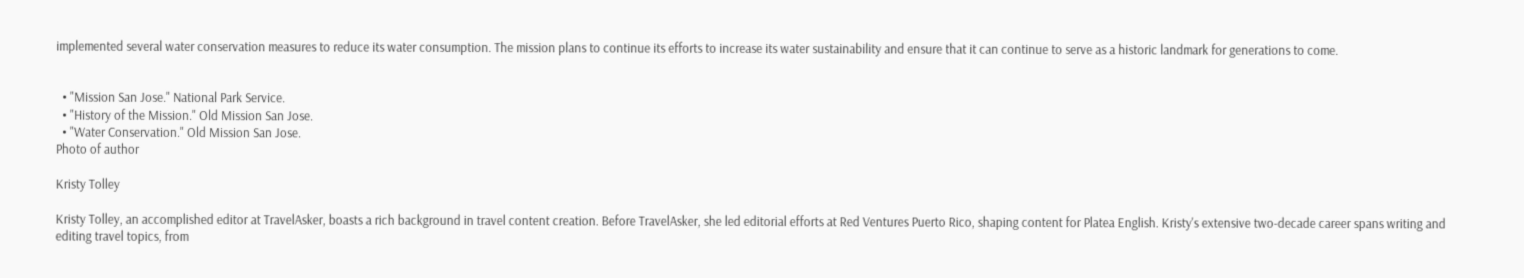implemented several water conservation measures to reduce its water consumption. The mission plans to continue its efforts to increase its water sustainability and ensure that it can continue to serve as a historic landmark for generations to come.


  • "Mission San Jose." National Park Service.
  • "History of the Mission." Old Mission San Jose.
  • "Water Conservation." Old Mission San Jose.
Photo of author

Kristy Tolley

Kristy Tolley, an accomplished editor at TravelAsker, boasts a rich background in travel content creation. Before TravelAsker, she led editorial efforts at Red Ventures Puerto Rico, shaping content for Platea English. Kristy's extensive two-decade career spans writing and editing travel topics, from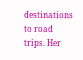destinations to road trips. Her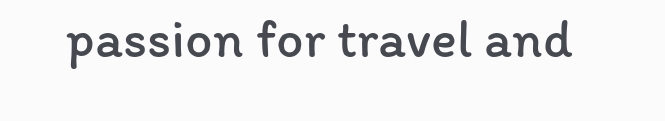passion for travel and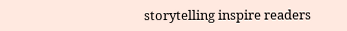storytelling inspire readers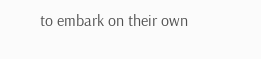to embark on their own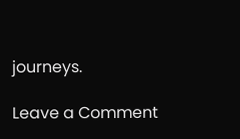journeys.

Leave a Comment